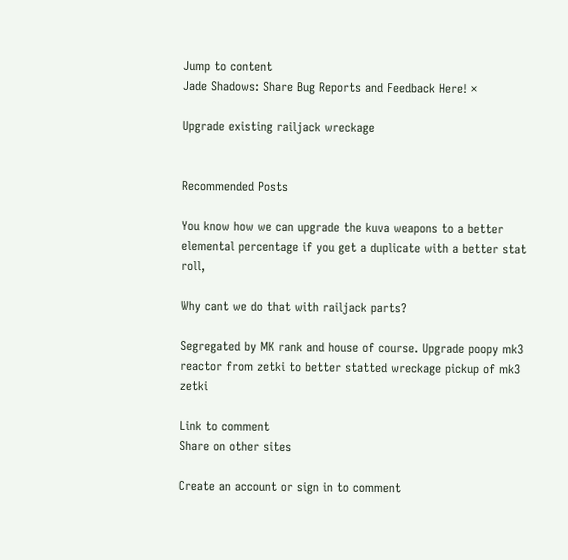Jump to content
Jade Shadows: Share Bug Reports and Feedback Here! ×

Upgrade existing railjack wreckage


Recommended Posts

You know how we can upgrade the kuva weapons to a better elemental percentage if you get a duplicate with a better stat roll,

Why cant we do that with railjack parts?

Segregated by MK rank and house of course. Upgrade poopy mk3 reactor from zetki to better statted wreckage pickup of mk3 zetki

Link to comment
Share on other sites

Create an account or sign in to comment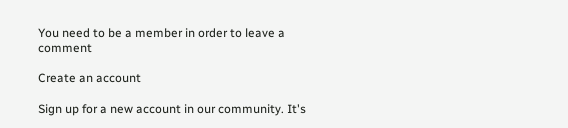You need to be a member in order to leave a comment

Create an account

Sign up for a new account in our community. It's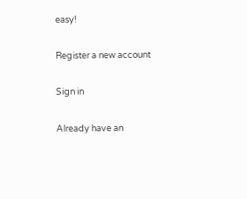easy!

Register a new account

Sign in

Already have an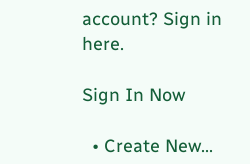account? Sign in here.

Sign In Now

  • Create New...